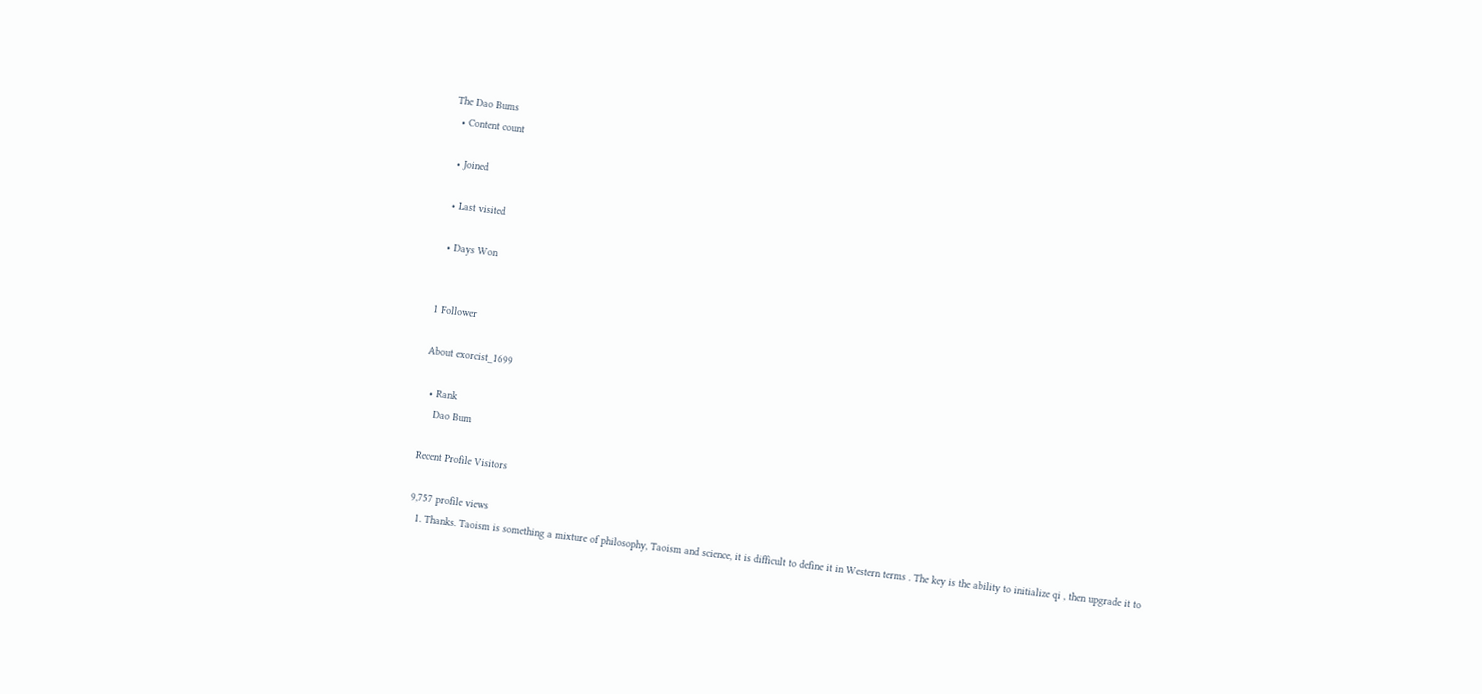The Dao Bums
  • Content count

  • Joined

  • Last visited

  • Days Won


1 Follower

About exorcist_1699

  • Rank
    Dao Bum

Recent Profile Visitors

9,757 profile views
  1. Thanks. Taoism is something a mixture of philosophy, Taoism and science, it is difficult to define it in Western terms . The key is the ability to initialize qi , then upgrade it to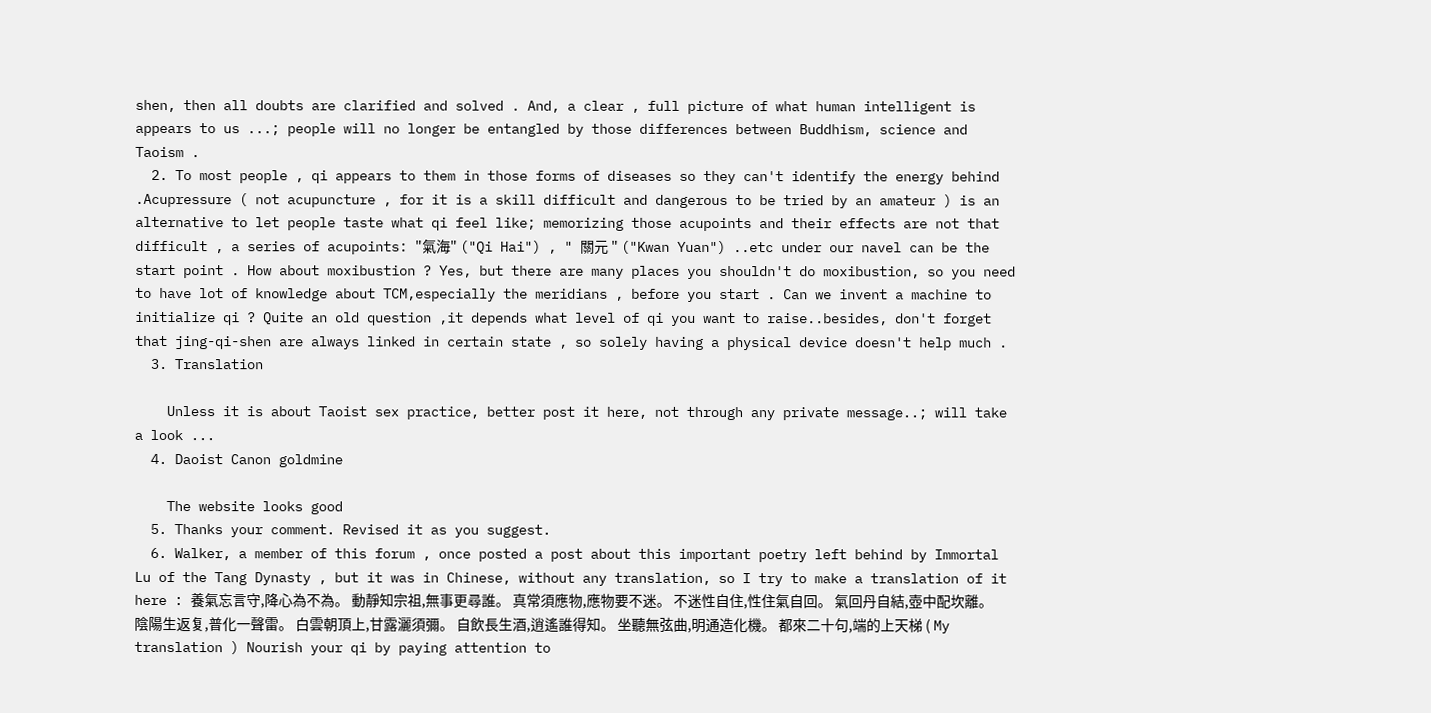shen, then all doubts are clarified and solved . And, a clear , full picture of what human intelligent is appears to us ...; people will no longer be entangled by those differences between Buddhism, science and Taoism .
  2. To most people , qi appears to them in those forms of diseases so they can't identify the energy behind .Acupressure ( not acupuncture , for it is a skill difficult and dangerous to be tried by an amateur ) is an alternative to let people taste what qi feel like; memorizing those acupoints and their effects are not that difficult , a series of acupoints: "氣海" ("Qi Hai") , " 關元 " ("Kwan Yuan") ..etc under our navel can be the start point . How about moxibustion ? Yes, but there are many places you shouldn't do moxibustion, so you need to have lot of knowledge about TCM,especially the meridians , before you start . Can we invent a machine to initialize qi ? Quite an old question ,it depends what level of qi you want to raise..besides, don't forget that jing-qi-shen are always linked in certain state , so solely having a physical device doesn't help much .
  3. Translation

    Unless it is about Taoist sex practice, better post it here, not through any private message..; will take a look ...
  4. Daoist Canon goldmine

    The website looks good
  5. Thanks your comment. Revised it as you suggest.
  6. Walker, a member of this forum , once posted a post about this important poetry left behind by Immortal Lu of the Tang Dynasty , but it was in Chinese, without any translation, so I try to make a translation of it here : 養氣忘言守,降心為不為。 動靜知宗祖,無事更尋誰。 真常須應物,應物要不迷。 不迷性自住,性住氣自回。 氣回丹自結,壺中配坎離。 陰陽生返复,普化一聲雷。 白雲朝頂上,甘露灑須彌。 自飲長生酒,逍遙誰得知。 坐聽無弦曲,明通造化機。 都來二十句,端的上天梯 ( My translation ) Nourish your qi by paying attention to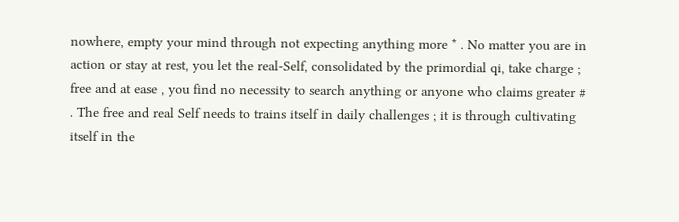nowhere, empty your mind through not expecting anything more * . No matter you are in action or stay at rest, you let the real-Self, consolidated by the primordial qi, take charge ; free and at ease , you find no necessity to search anything or anyone who claims greater # . The free and real Self needs to trains itself in daily challenges ; it is through cultivating itself in the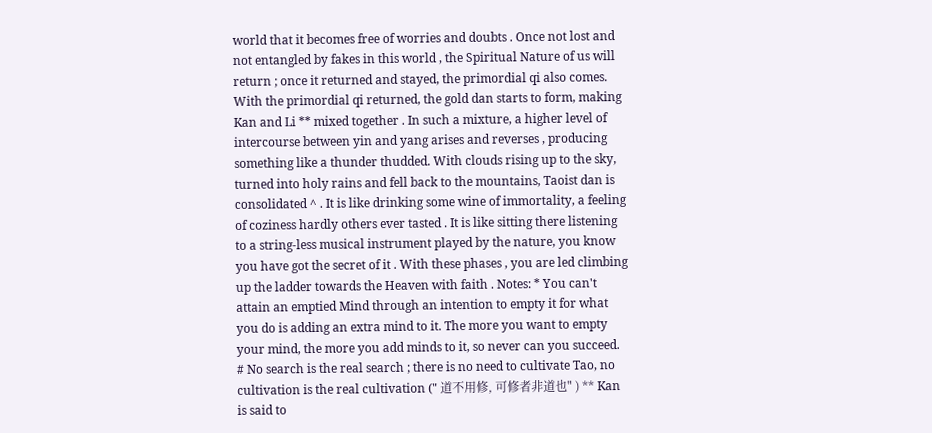world that it becomes free of worries and doubts . Once not lost and not entangled by fakes in this world , the Spiritual Nature of us will return ; once it returned and stayed, the primordial qi also comes. With the primordial qi returned, the gold dan starts to form, making Kan and Li ** mixed together . In such a mixture, a higher level of intercourse between yin and yang arises and reverses , producing something like a thunder thudded. With clouds rising up to the sky, turned into holy rains and fell back to the mountains, Taoist dan is consolidated ^ . It is like drinking some wine of immortality, a feeling of coziness hardly others ever tasted . It is like sitting there listening to a string-less musical instrument played by the nature, you know you have got the secret of it . With these phases , you are led climbing up the ladder towards the Heaven with faith . Notes: * You can't attain an emptied Mind through an intention to empty it for what you do is adding an extra mind to it. The more you want to empty your mind, the more you add minds to it, so never can you succeed. # No search is the real search ; there is no need to cultivate Tao, no cultivation is the real cultivation (" 道不用修, 可修者非道也" ) ** Kan is said to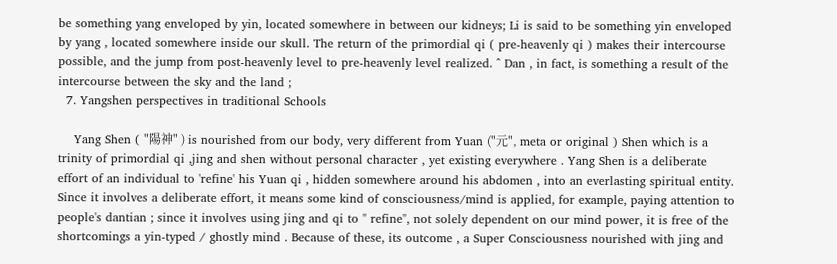be something yang enveloped by yin, located somewhere in between our kidneys; Li is said to be something yin enveloped by yang , located somewhere inside our skull. The return of the primordial qi ( pre-heavenly qi ) makes their intercourse possible, and the jump from post-heavenly level to pre-heavenly level realized. ^ Dan , in fact, is something a result of the intercourse between the sky and the land ;
  7. Yangshen perspectives in traditional Schools

    Yang Shen ( "陽神" ) is nourished from our body, very different from Yuan ("元", meta or original ) Shen which is a trinity of primordial qi ,jing and shen without personal character , yet existing everywhere . Yang Shen is a deliberate effort of an individual to 'refine' his Yuan qi , hidden somewhere around his abdomen , into an everlasting spiritual entity. Since it involves a deliberate effort, it means some kind of consciousness/mind is applied, for example, paying attention to people's dantian ; since it involves using jing and qi to " refine", not solely dependent on our mind power, it is free of the shortcomings a yin-typed / ghostly mind . Because of these, its outcome , a Super Consciousness nourished with jing and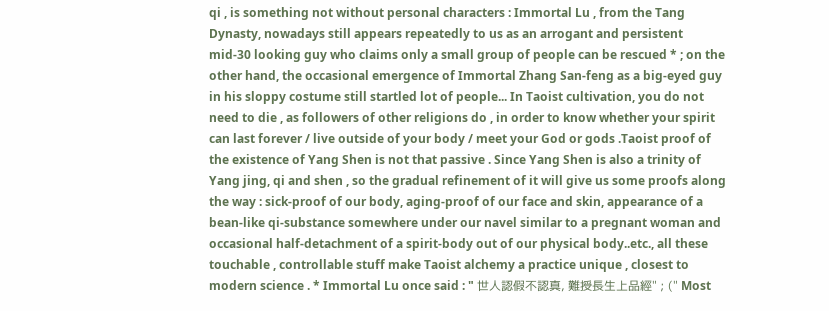qi , is something not without personal characters : Immortal Lu , from the Tang Dynasty, nowadays still appears repeatedly to us as an arrogant and persistent mid-30 looking guy who claims only a small group of people can be rescued * ; on the other hand, the occasional emergence of Immortal Zhang San-feng as a big-eyed guy in his sloppy costume still startled lot of people... In Taoist cultivation, you do not need to die , as followers of other religions do , in order to know whether your spirit can last forever / live outside of your body / meet your God or gods .Taoist proof of the existence of Yang Shen is not that passive . Since Yang Shen is also a trinity of Yang jing, qi and shen , so the gradual refinement of it will give us some proofs along the way : sick-proof of our body, aging-proof of our face and skin, appearance of a bean-like qi-substance somewhere under our navel similar to a pregnant woman and occasional half-detachment of a spirit-body out of our physical body..etc., all these touchable , controllable stuff make Taoist alchemy a practice unique , closest to modern science . * Immortal Lu once said : " 世人認假不認真, 難授長生上品經" ; (" Most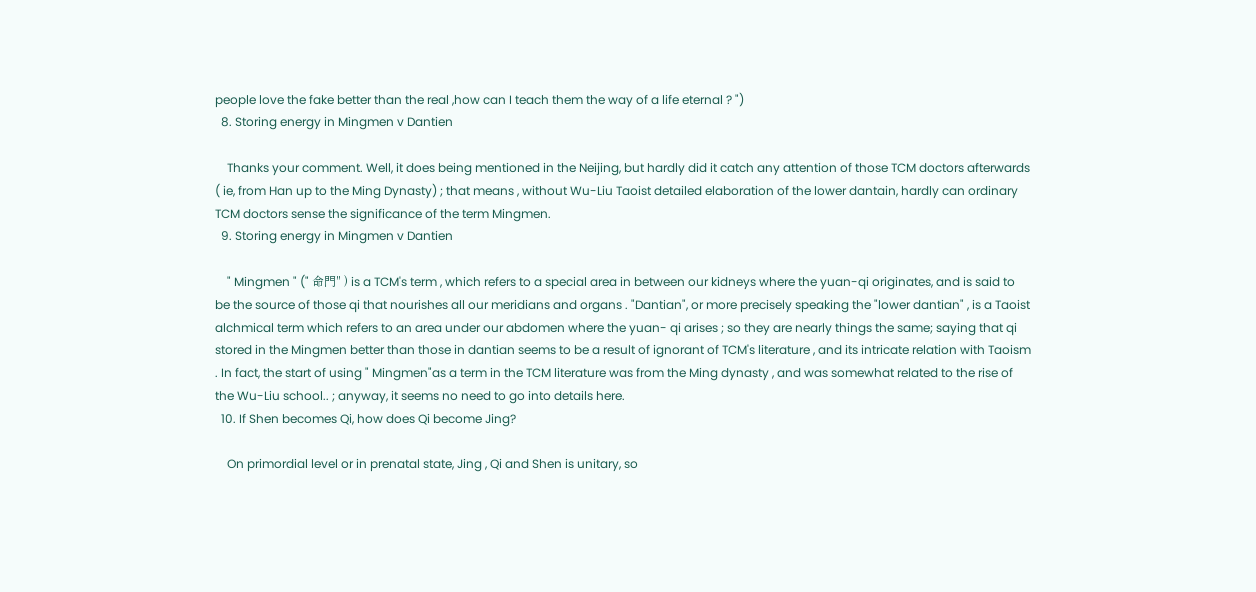people love the fake better than the real ,how can I teach them the way of a life eternal ? ")
  8. Storing energy in Mingmen v Dantien

    Thanks your comment. Well, it does being mentioned in the Neijing, but hardly did it catch any attention of those TCM doctors afterwards ( ie, from Han up to the Ming Dynasty) ; that means , without Wu-Liu Taoist detailed elaboration of the lower dantain, hardly can ordinary TCM doctors sense the significance of the term Mingmen.
  9. Storing energy in Mingmen v Dantien

    " Mingmen " (" 命門" ) is a TCM's term , which refers to a special area in between our kidneys where the yuan-qi originates, and is said to be the source of those qi that nourishes all our meridians and organs . "Dantian", or more precisely speaking the "lower dantian" , is a Taoist alchmical term which refers to an area under our abdomen where the yuan- qi arises ; so they are nearly things the same; saying that qi stored in the Mingmen better than those in dantian seems to be a result of ignorant of TCM's literature , and its intricate relation with Taoism . In fact, the start of using " Mingmen"as a term in the TCM literature was from the Ming dynasty , and was somewhat related to the rise of the Wu-Liu school.. ; anyway, it seems no need to go into details here.
  10. If Shen becomes Qi, how does Qi become Jing?

    On primordial level or in prenatal state, Jing , Qi and Shen is unitary, so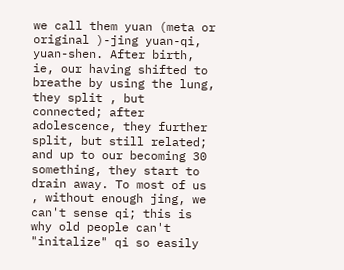we call them yuan (meta or original )-jing yuan-qi, yuan-shen. After birth, ie, our having shifted to breathe by using the lung, they split , but connected; after adolescence, they further split, but still related; and up to our becoming 30 something, they start to drain away. To most of us , without enough jing, we can't sense qi; this is why old people can't "initalize" qi so easily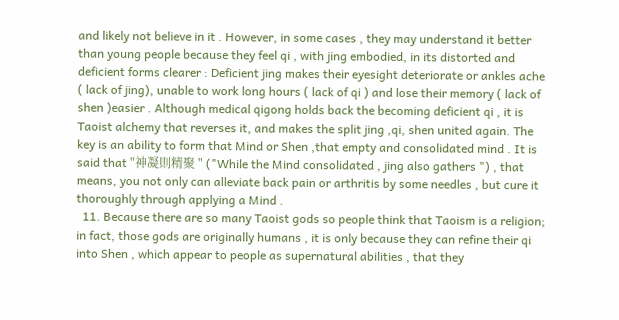and likely not believe in it . However, in some cases , they may understand it better than young people because they feel qi , with jing embodied, in its distorted and deficient forms clearer : Deficient jing makes their eyesight deteriorate or ankles ache ( lack of jing), unable to work long hours ( lack of qi ) and lose their memory ( lack of shen )easier . Although medical qigong holds back the becoming deficient qi , it is Taoist alchemy that reverses it, and makes the split jing ,qi, shen united again. The key is an ability to form that Mind or Shen ,that empty and consolidated mind . It is said that "神凝則精聚 " ("While the Mind consolidated , jing also gathers ") , that means, you not only can alleviate back pain or arthritis by some needles , but cure it thoroughly through applying a Mind .
  11. Because there are so many Taoist gods so people think that Taoism is a religion; in fact, those gods are originally humans , it is only because they can refine their qi into Shen , which appear to people as supernatural abilities , that they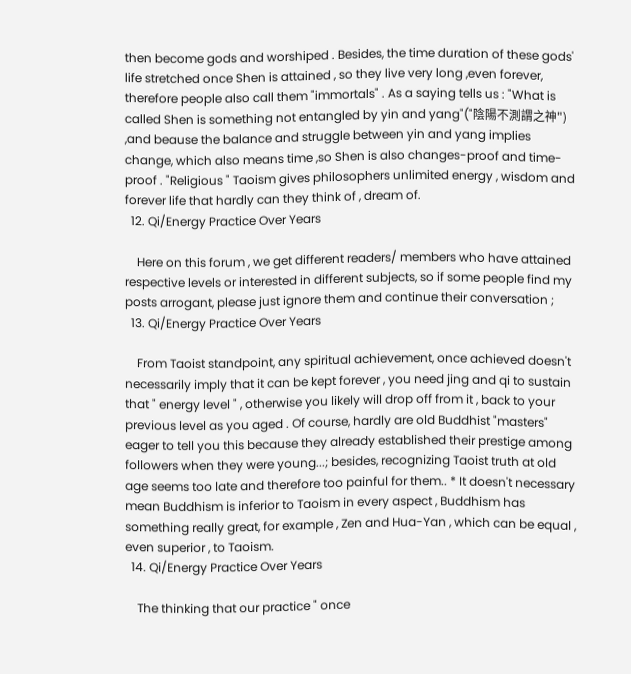then become gods and worshiped . Besides, the time duration of these gods' life stretched once Shen is attained , so they live very long ,even forever, therefore people also call them "immortals" . As a saying tells us : "What is called Shen is something not entangled by yin and yang"("陰陽不測謂之神") ,and beause the balance and struggle between yin and yang implies change, which also means time ,so Shen is also changes-proof and time-proof . "Religious " Taoism gives philosophers unlimited energy , wisdom and forever life that hardly can they think of , dream of.
  12. Qi/Energy Practice Over Years

    Here on this forum , we get different readers/ members who have attained respective levels or interested in different subjects, so if some people find my posts arrogant, please just ignore them and continue their conversation ;
  13. Qi/Energy Practice Over Years

    From Taoist standpoint, any spiritual achievement, once achieved doesn't necessarily imply that it can be kept forever , you need jing and qi to sustain that " energy level " , otherwise you likely will drop off from it , back to your previous level as you aged . Of course, hardly are old Buddhist "masters" eager to tell you this because they already established their prestige among followers when they were young...; besides, recognizing Taoist truth at old age seems too late and therefore too painful for them.. * It doesn't necessary mean Buddhism is inferior to Taoism in every aspect , Buddhism has something really great, for example , Zen and Hua-Yan , which can be equal , even superior , to Taoism.
  14. Qi/Energy Practice Over Years

    The thinking that our practice " once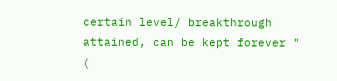certain level/ breakthrough attained, can be kept forever " (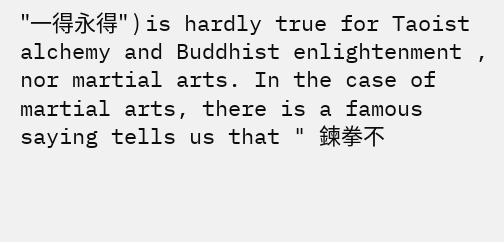"一得永得" ) is hardly true for Taoist alchemy and Buddhist enlightenment , nor martial arts. In the case of martial arts, there is a famous saying tells us that " 鍊拳不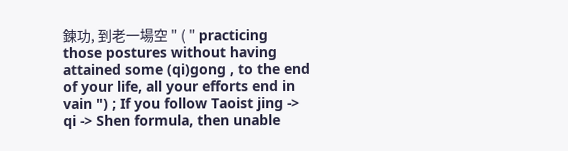鍊功, 到老一場空 " ( " practicing those postures without having attained some (qi)gong , to the end of your life, all your efforts end in vain ") ; If you follow Taoist jing -> qi -> Shen formula, then unable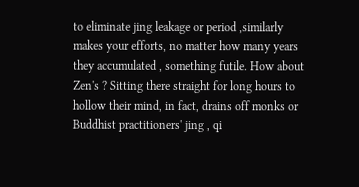to eliminate jing leakage or period ,similarly makes your efforts, no matter how many years they accumulated , something futile. How about Zen's ? Sitting there straight for long hours to hollow their mind, in fact, drains off monks or Buddhist practitioners' jing , qi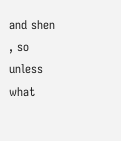and shen , so unless what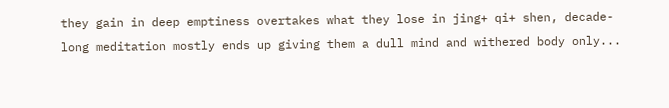they gain in deep emptiness overtakes what they lose in jing+ qi+ shen, decade-long meditation mostly ends up giving them a dull mind and withered body only...